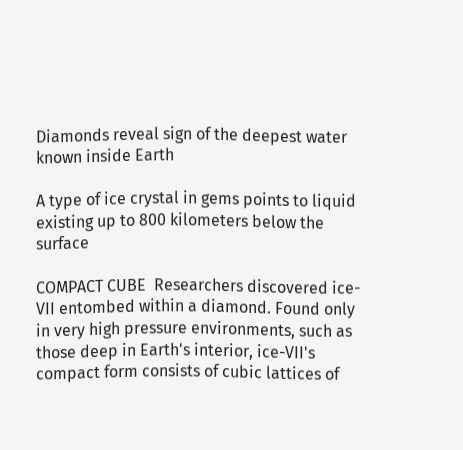Diamonds reveal sign of the deepest water known inside Earth

A type of ice crystal in gems points to liquid existing up to 800 kilometers below the surface

COMPACT CUBE  Researchers discovered ice-VII entombed within a diamond. Found only in very high pressure environments, such as those deep in Earth's interior, ice-VII's compact form consists of cubic lattices of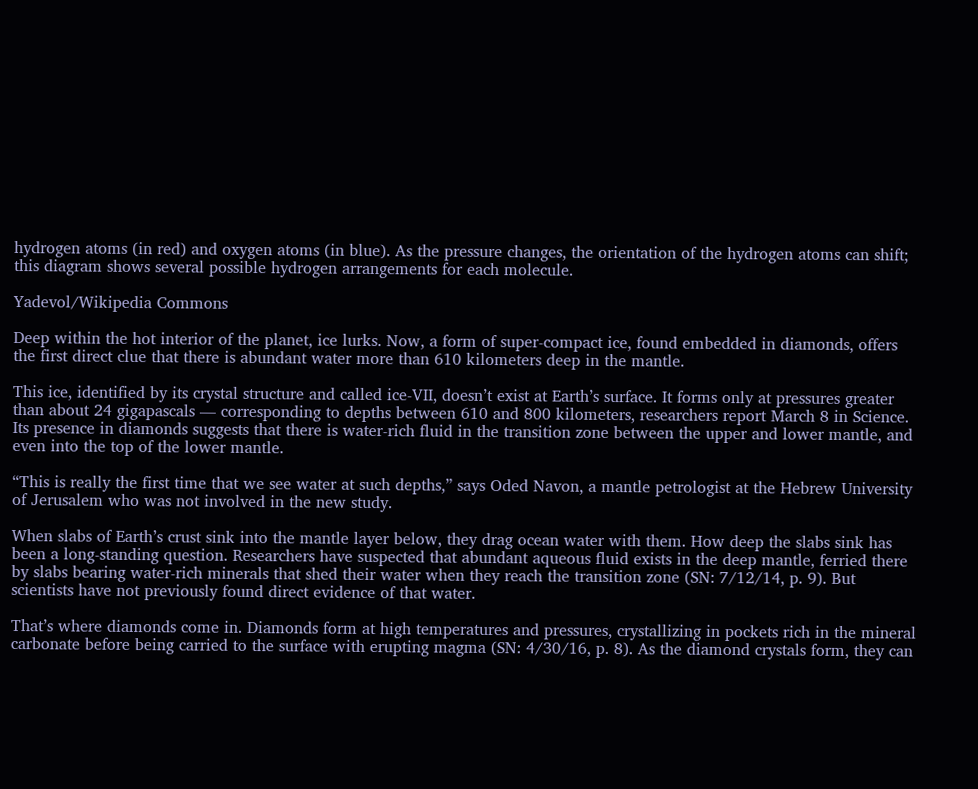hydrogen atoms (in red) and oxygen atoms (in blue). As the pressure changes, the orientation of the hydrogen atoms can shift; this diagram shows several possible hydrogen arrangements for each molecule.

Yadevol/Wikipedia Commons

Deep within the hot interior of the planet, ice lurks. Now, a form of super-compact ice, found embedded in diamonds, offers the first direct clue that there is abundant water more than 610 kilometers deep in the mantle.

This ice, identified by its crystal structure and called ice-VII, doesn’t exist at Earth’s surface. It forms only at pressures greater than about 24 gigapascals — corresponding to depths between 610 and 800 kilometers, researchers report March 8 in Science. Its presence in diamonds suggests that there is water-rich fluid in the transition zone between the upper and lower mantle, and even into the top of the lower mantle.

“This is really the first time that we see water at such depths,” says Oded Navon, a mantle petrologist at the Hebrew University of Jerusalem who was not involved in the new study.

When slabs of Earth’s crust sink into the mantle layer below, they drag ocean water with them. How deep the slabs sink has been a long-standing question. Researchers have suspected that abundant aqueous fluid exists in the deep mantle, ferried there by slabs bearing water-rich minerals that shed their water when they reach the transition zone (SN: 7/12/14, p. 9). But scientists have not previously found direct evidence of that water.

That’s where diamonds come in. Diamonds form at high temperatures and pressures, crystallizing in pockets rich in the mineral carbonate before being carried to the surface with erupting magma (SN: 4/30/16, p. 8). As the diamond crystals form, they can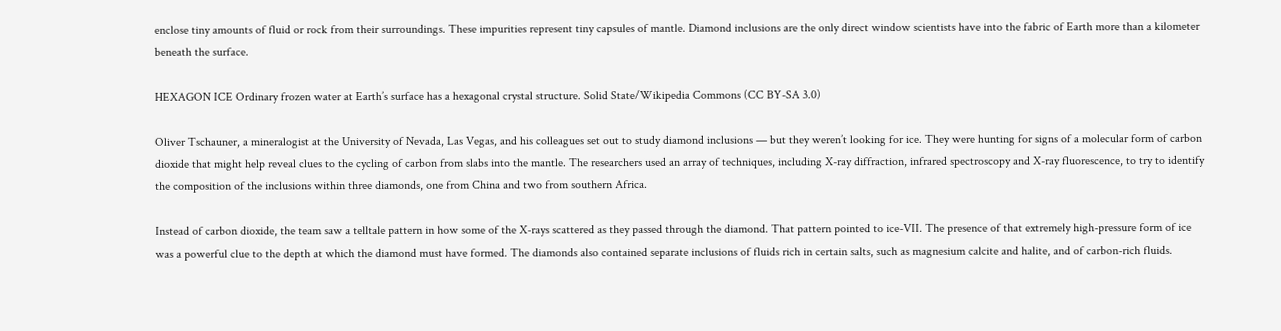enclose tiny amounts of fluid or rock from their surroundings. These impurities represent tiny capsules of mantle. Diamond inclusions are the only direct window scientists have into the fabric of Earth more than a kilometer beneath the surface.

HEXAGON ICE Ordinary frozen water at Earth’s surface has a hexagonal crystal structure. Solid State/Wikipedia Commons (CC BY-SA 3.0)

Oliver Tschauner, a mineralogist at the University of Nevada, Las Vegas, and his colleagues set out to study diamond inclusions — but they weren’t looking for ice. They were hunting for signs of a molecular form of carbon dioxide that might help reveal clues to the cycling of carbon from slabs into the mantle. The researchers used an array of techniques, including X-ray diffraction, infrared spectroscopy and X-ray fluorescence, to try to identify the composition of the inclusions within three diamonds, one from China and two from southern Africa.

Instead of carbon dioxide, the team saw a telltale pattern in how some of the X-rays scattered as they passed through the diamond. That pattern pointed to ice-VII. The presence of that extremely high-pressure form of ice was a powerful clue to the depth at which the diamond must have formed. The diamonds also contained separate inclusions of fluids rich in certain salts, such as magnesium calcite and halite, and of carbon-rich fluids.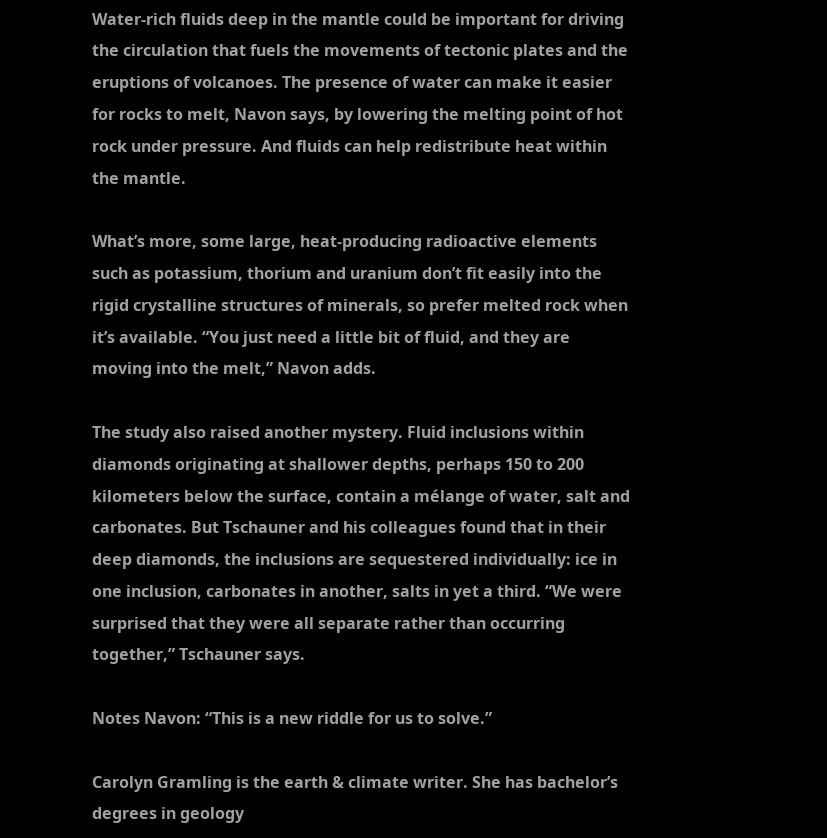Water-rich fluids deep in the mantle could be important for driving the circulation that fuels the movements of tectonic plates and the eruptions of volcanoes. The presence of water can make it easier for rocks to melt, Navon says, by lowering the melting point of hot rock under pressure. And fluids can help redistribute heat within the mantle.

What’s more, some large, heat-producing radioactive elements such as potassium, thorium and uranium don’t fit easily into the rigid crystalline structures of minerals, so prefer melted rock when it’s available. “You just need a little bit of fluid, and they are moving into the melt,” Navon adds.

The study also raised another mystery. Fluid inclusions within diamonds originating at shallower depths, perhaps 150 to 200 kilometers below the surface, contain a mélange of water, salt and carbonates. But Tschauner and his colleagues found that in their deep diamonds, the inclusions are sequestered individually: ice in one inclusion, carbonates in another, salts in yet a third. “We were surprised that they were all separate rather than occurring together,” Tschauner says.

Notes Navon: “This is a new riddle for us to solve.”

Carolyn Gramling is the earth & climate writer. She has bachelor’s degrees in geology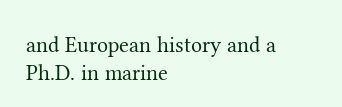and European history and a Ph.D. in marine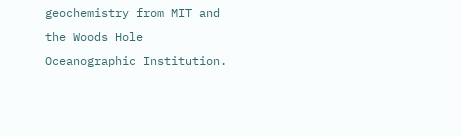geochemistry from MIT and the Woods Hole Oceanographic Institution.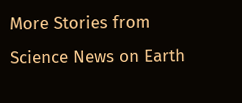More Stories from Science News on Earth